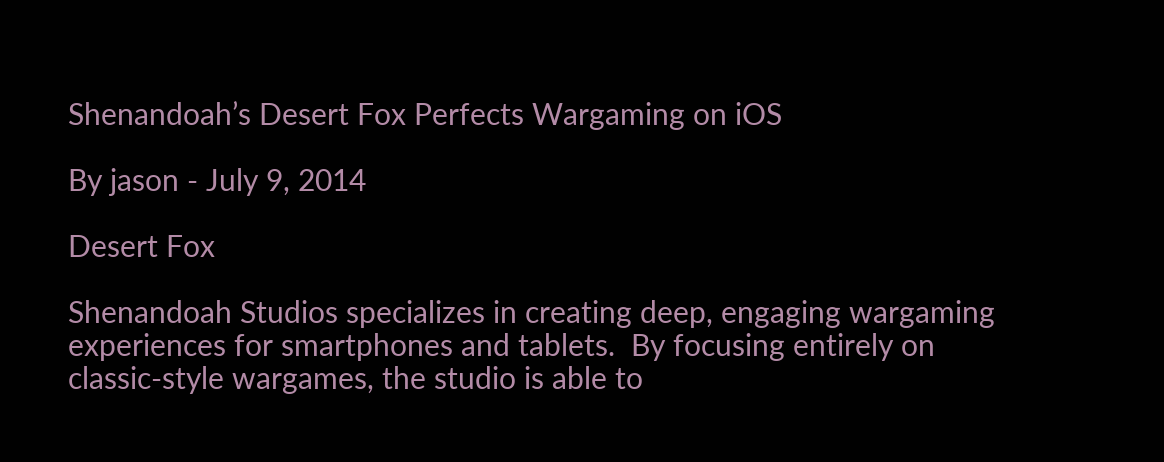Shenandoah’s Desert Fox Perfects Wargaming on iOS

By jason - July 9, 2014

Desert Fox

Shenandoah Studios specializes in creating deep, engaging wargaming experiences for smartphones and tablets.  By focusing entirely on classic-style wargames, the studio is able to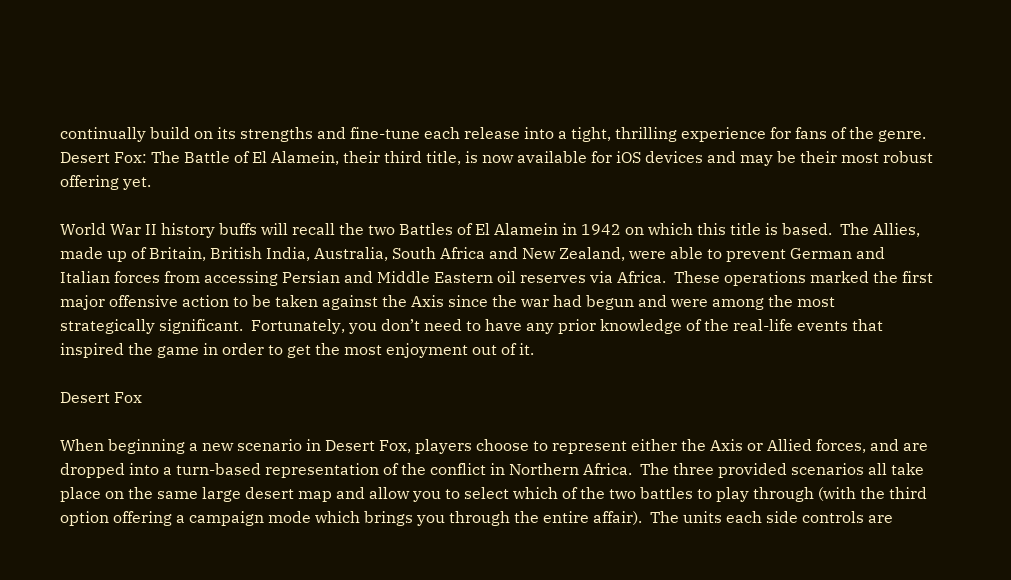continually build on its strengths and fine-tune each release into a tight, thrilling experience for fans of the genre.  Desert Fox: The Battle of El Alamein, their third title, is now available for iOS devices and may be their most robust offering yet.

World War II history buffs will recall the two Battles of El Alamein in 1942 on which this title is based.  The Allies, made up of Britain, British India, Australia, South Africa and New Zealand, were able to prevent German and Italian forces from accessing Persian and Middle Eastern oil reserves via Africa.  These operations marked the first major offensive action to be taken against the Axis since the war had begun and were among the most strategically significant.  Fortunately, you don’t need to have any prior knowledge of the real-life events that inspired the game in order to get the most enjoyment out of it.

Desert Fox

When beginning a new scenario in Desert Fox, players choose to represent either the Axis or Allied forces, and are dropped into a turn-based representation of the conflict in Northern Africa.  The three provided scenarios all take place on the same large desert map and allow you to select which of the two battles to play through (with the third option offering a campaign mode which brings you through the entire affair).  The units each side controls are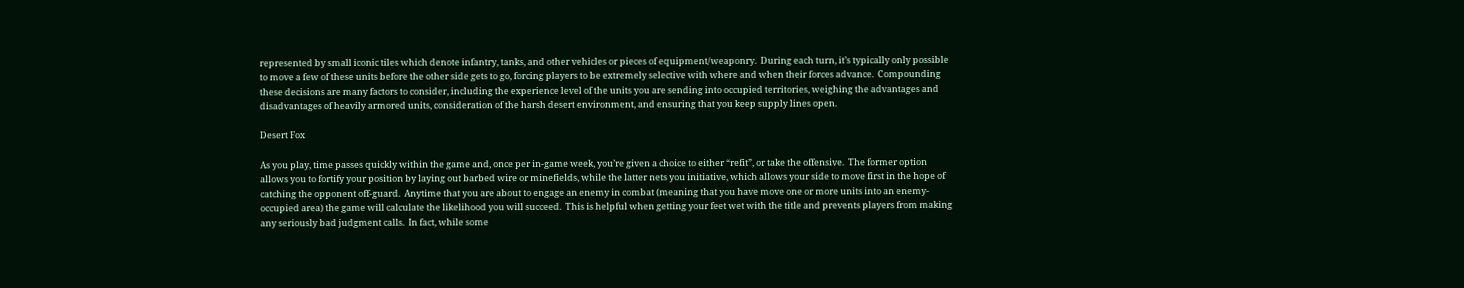represented by small iconic tiles which denote infantry, tanks, and other vehicles or pieces of equipment/weaponry.  During each turn, it’s typically only possible to move a few of these units before the other side gets to go, forcing players to be extremely selective with where and when their forces advance.  Compounding these decisions are many factors to consider, including the experience level of the units you are sending into occupied territories, weighing the advantages and disadvantages of heavily armored units, consideration of the harsh desert environment, and ensuring that you keep supply lines open.

Desert Fox

As you play, time passes quickly within the game and, once per in-game week, you’re given a choice to either “refit”, or take the offensive.  The former option allows you to fortify your position by laying out barbed wire or minefields, while the latter nets you initiative, which allows your side to move first in the hope of catching the opponent off-guard.  Anytime that you are about to engage an enemy in combat (meaning that you have move one or more units into an enemy-occupied area) the game will calculate the likelihood you will succeed.  This is helpful when getting your feet wet with the title and prevents players from making any seriously bad judgment calls.  In fact, while some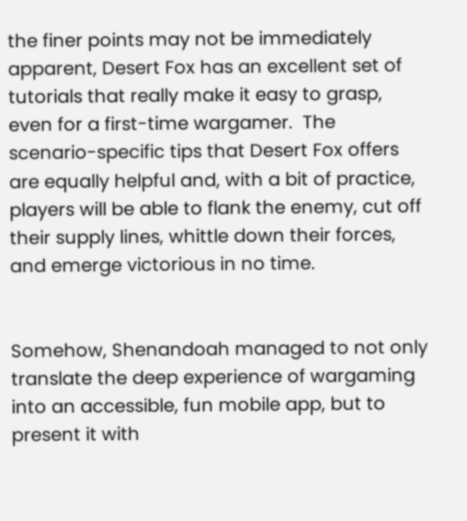the finer points may not be immediately apparent, Desert Fox has an excellent set of tutorials that really make it easy to grasp, even for a first-time wargamer.  The scenario-specific tips that Desert Fox offers are equally helpful and, with a bit of practice, players will be able to flank the enemy, cut off their supply lines, whittle down their forces, and emerge victorious in no time.


Somehow, Shenandoah managed to not only translate the deep experience of wargaming into an accessible, fun mobile app, but to present it with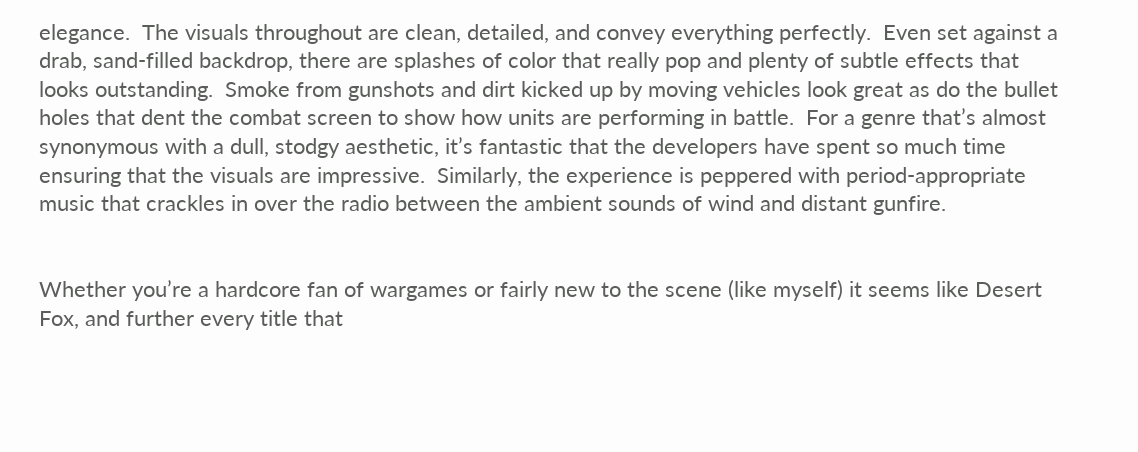elegance.  The visuals throughout are clean, detailed, and convey everything perfectly.  Even set against a drab, sand-filled backdrop, there are splashes of color that really pop and plenty of subtle effects that looks outstanding.  Smoke from gunshots and dirt kicked up by moving vehicles look great as do the bullet holes that dent the combat screen to show how units are performing in battle.  For a genre that’s almost synonymous with a dull, stodgy aesthetic, it’s fantastic that the developers have spent so much time ensuring that the visuals are impressive.  Similarly, the experience is peppered with period-appropriate music that crackles in over the radio between the ambient sounds of wind and distant gunfire.


Whether you’re a hardcore fan of wargames or fairly new to the scene (like myself) it seems like Desert Fox, and further every title that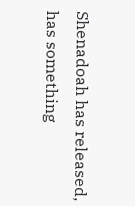Shenadoah has released, has something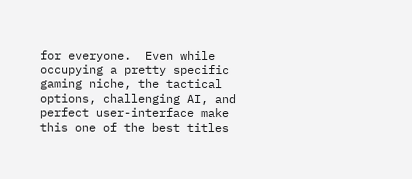for everyone.  Even while occupying a pretty specific gaming niche, the tactical options, challenging AI, and perfect user-interface make this one of the best titles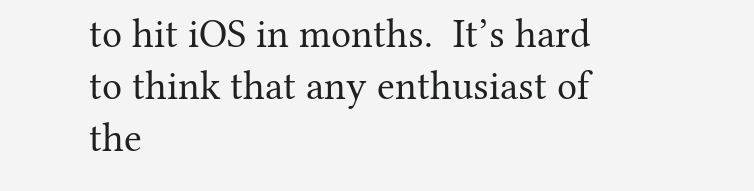to hit iOS in months.  It’s hard to think that any enthusiast of the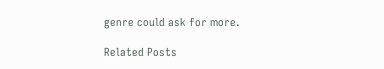genre could ask for more.

Related Posts